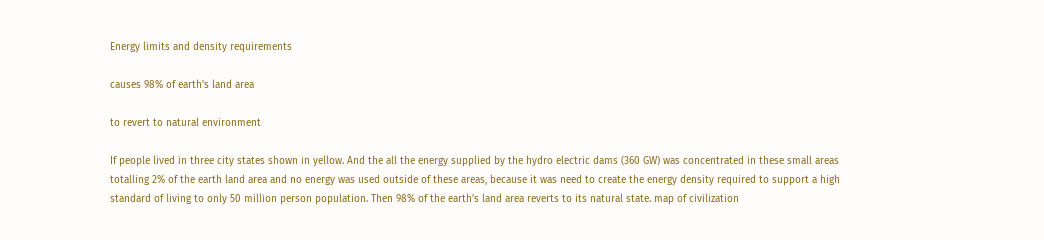Energy limits and density requirements

causes 98% of earth's land area

to revert to natural environment

If people lived in three city states shown in yellow. And the all the energy supplied by the hydro electric dams (360 GW) was concentrated in these small areas totalling 2% of the earth land area and no energy was used outside of these areas, because it was need to create the energy density required to support a high standard of living to only 50 million person population. Then 98% of the earth's land area reverts to its natural state. map of civilization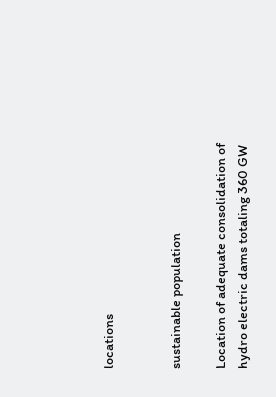locations


sustainable population

Location of adequate consolidation of hydro electric dams totaling 360 GW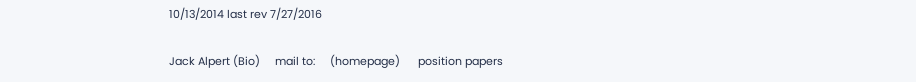10/13/2014 last rev 7/27/2016

Jack Alpert (Bio)     mail to:     (homepage)      position papers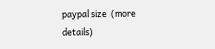paypal size  (more details)